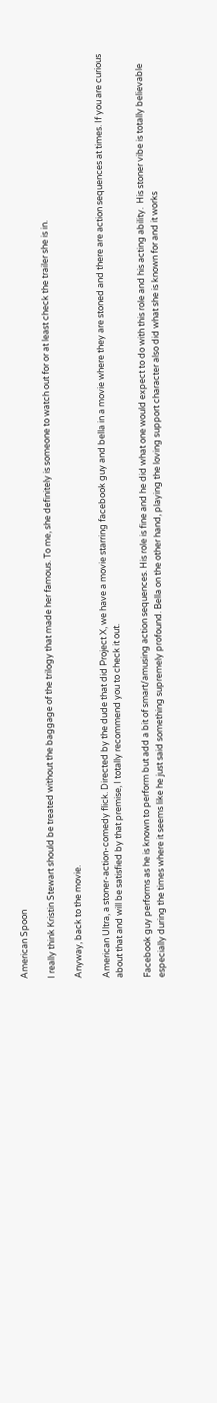American Spoon

I really think Kristin Stewart should be treated without the baggage of the trilogy that made her famous. To me, she definitely is someone to watch out for or at least check the trailer she is in.

Anyway, back to the movie.

American Ultra, a stoner-action-comedy flick. Directed by the dude that did Project X, we have a movie starring facebook guy and bella in a movie where they are stoned and there are action sequences at times. If you are curious about that and will be satisfied by that premise, I totally recommend you to check it out.

Facebook guy performs as he is known to perform but add a bit of smart/amusing action sequences. His role is fine and he did what one would expect to do with this role and his acting ability.  His stoner vibe is totally believable especially during the times where it seems like he just said something supremely profound. Bella on the other hand, playing the loving support character also did what she is known for and it works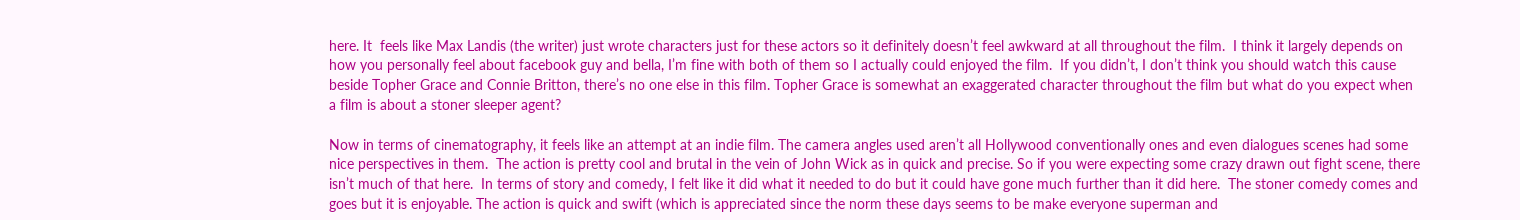here. It  feels like Max Landis (the writer) just wrote characters just for these actors so it definitely doesn’t feel awkward at all throughout the film.  I think it largely depends on how you personally feel about facebook guy and bella, I’m fine with both of them so I actually could enjoyed the film.  If you didn’t, I don’t think you should watch this cause beside Topher Grace and Connie Britton, there’s no one else in this film. Topher Grace is somewhat an exaggerated character throughout the film but what do you expect when a film is about a stoner sleeper agent?

Now in terms of cinematography, it feels like an attempt at an indie film. The camera angles used aren’t all Hollywood conventionally ones and even dialogues scenes had some nice perspectives in them.  The action is pretty cool and brutal in the vein of John Wick as in quick and precise. So if you were expecting some crazy drawn out fight scene, there isn’t much of that here.  In terms of story and comedy, I felt like it did what it needed to do but it could have gone much further than it did here.  The stoner comedy comes and goes but it is enjoyable. The action is quick and swift (which is appreciated since the norm these days seems to be make everyone superman and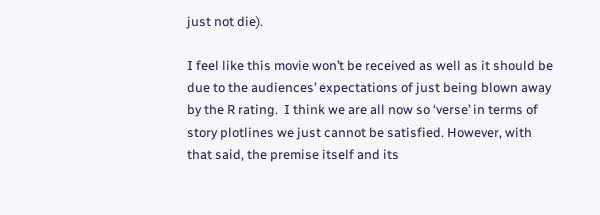just not die).

I feel like this movie won’t be received as well as it should be due to the audiences’ expectations of just being blown away by the R rating.  I think we are all now so ‘verse’ in terms of story plotlines we just cannot be satisfied. However, with that said, the premise itself and its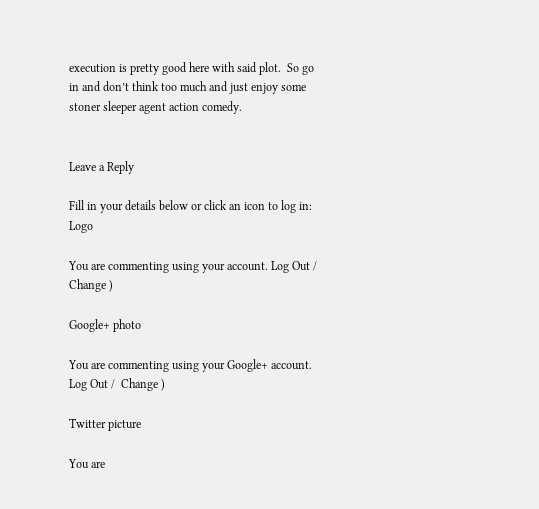execution is pretty good here with said plot.  So go in and don’t think too much and just enjoy some stoner sleeper agent action comedy.


Leave a Reply

Fill in your details below or click an icon to log in: Logo

You are commenting using your account. Log Out /  Change )

Google+ photo

You are commenting using your Google+ account. Log Out /  Change )

Twitter picture

You are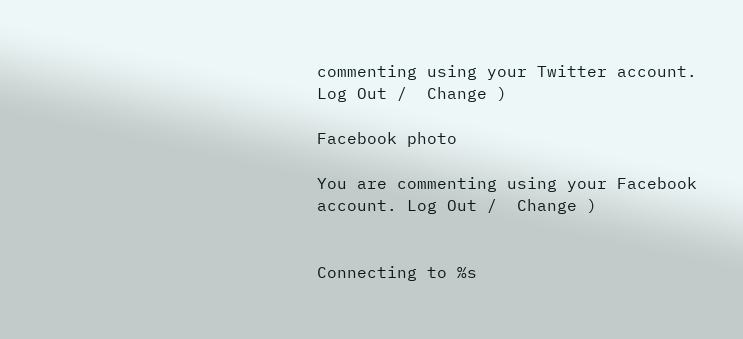commenting using your Twitter account. Log Out /  Change )

Facebook photo

You are commenting using your Facebook account. Log Out /  Change )


Connecting to %s